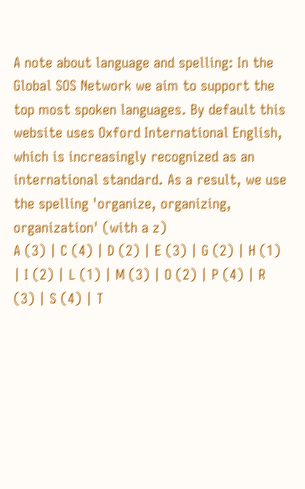A note about language and spelling: In the Global SOS Network we aim to support the top most spoken languages. By default this website uses Oxford International English, which is increasingly recognized as an international standard. As a result, we use the spelling 'organize, organizing, organization' (with a z)
A (3) | C (4) | D (2) | E (3) | G (2) | H (1) | I (2) | L (1) | M (3) | O (2) | P (4) | R (3) | S (4) | T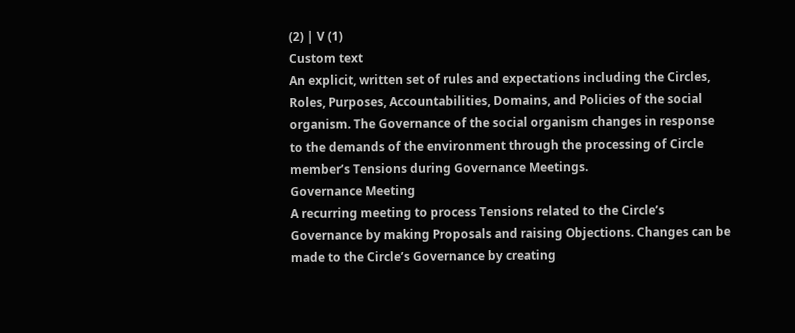(2) | V (1)
Custom text
An explicit, written set of rules and expectations including the Circles, Roles, Purposes, Accountabilities, Domains, and Policies of the social organism. The Governance of the social organism changes in response to the demands of the environment through the processing of Circle member’s Tensions during Governance Meetings.
Governance Meeting
A recurring meeting to process Tensions related to the Circle’s Governance by making Proposals and raising Objections. Changes can be made to the Circle’s Governance by creating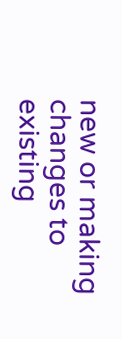new or making changes to existing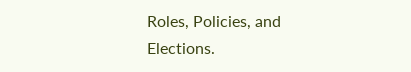Roles, Policies, and Elections.